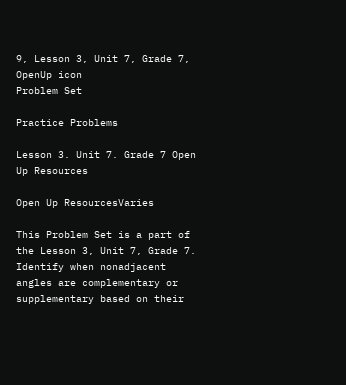9, Lesson 3, Unit 7, Grade 7, OpenUp icon
Problem Set

Practice Problems

Lesson 3. Unit 7. Grade 7 Open Up Resources

Open Up ResourcesVaries

This Problem Set is a part of the Lesson 3, Unit 7, Grade 7. Identify when nonadjacent angles are complementary or supplementary based on their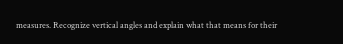measures. Recognize vertical angles and explain what that means for their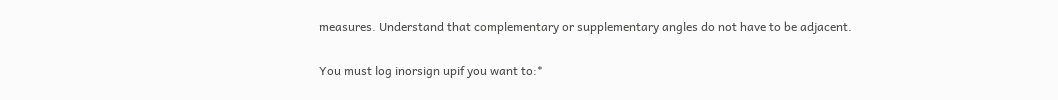measures. Understand that complementary or supplementary angles do not have to be adjacent.

You must log inorsign upif you want to:*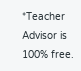*Teacher Advisor is 100% free.